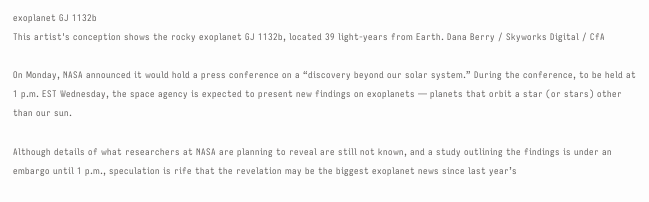exoplanet GJ 1132b
This artist's conception shows the rocky exoplanet GJ 1132b, located 39 light-years from Earth. Dana Berry / Skyworks Digital / CfA

On Monday, NASA announced it would hold a press conference on a “discovery beyond our solar system.” During the conference, to be held at 1 p.m. EST Wednesday, the space agency is expected to present new findings on exoplanets — planets that orbit a star (or stars) other than our sun.

Although details of what researchers at NASA are planning to reveal are still not known, and a study outlining the findings is under an embargo until 1 p.m., speculation is rife that the revelation may be the biggest exoplanet news since last year’s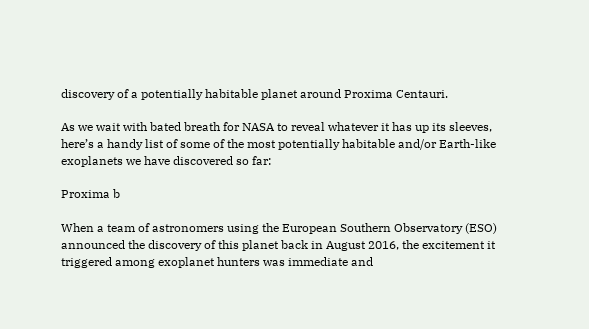discovery of a potentially habitable planet around Proxima Centauri.

As we wait with bated breath for NASA to reveal whatever it has up its sleeves, here’s a handy list of some of the most potentially habitable and/or Earth-like exoplanets we have discovered so far:

Proxima b

When a team of astronomers using the European Southern Observatory (ESO) announced the discovery of this planet back in August 2016, the excitement it triggered among exoplanet hunters was immediate and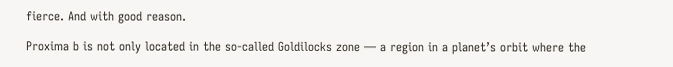fierce. And with good reason.

Proxima b is not only located in the so-called Goldilocks zone — a region in a planet’s orbit where the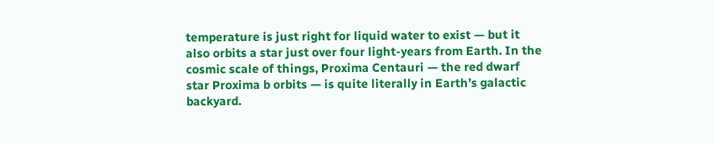temperature is just right for liquid water to exist — but it also orbits a star just over four light-years from Earth. In the cosmic scale of things, Proxima Centauri — the red dwarf star Proxima b orbits — is quite literally in Earth’s galactic backyard.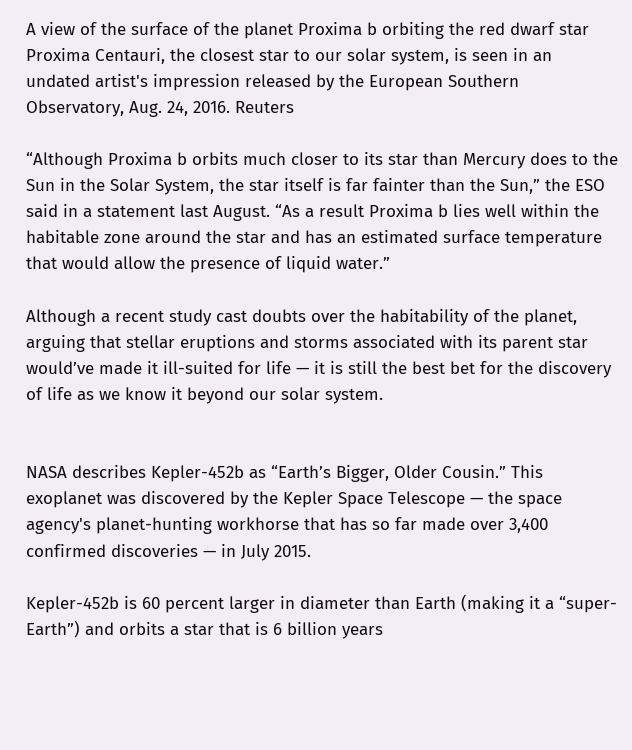A view of the surface of the planet Proxima b orbiting the red dwarf star Proxima Centauri, the closest star to our solar system, is seen in an undated artist's impression released by the European Southern Observatory, Aug. 24, 2016. Reuters

“Although Proxima b orbits much closer to its star than Mercury does to the Sun in the Solar System, the star itself is far fainter than the Sun,” the ESO said in a statement last August. “As a result Proxima b lies well within the habitable zone around the star and has an estimated surface temperature that would allow the presence of liquid water.”

Although a recent study cast doubts over the habitability of the planet, arguing that stellar eruptions and storms associated with its parent star would’ve made it ill-suited for life — it is still the best bet for the discovery of life as we know it beyond our solar system.


NASA describes Kepler-452b as “Earth’s Bigger, Older Cousin.” This exoplanet was discovered by the Kepler Space Telescope — the space agency's planet-hunting workhorse that has so far made over 3,400 confirmed discoveries — in July 2015.

Kepler-452b is 60 percent larger in diameter than Earth (making it a “super-Earth”) and orbits a star that is 6 billion years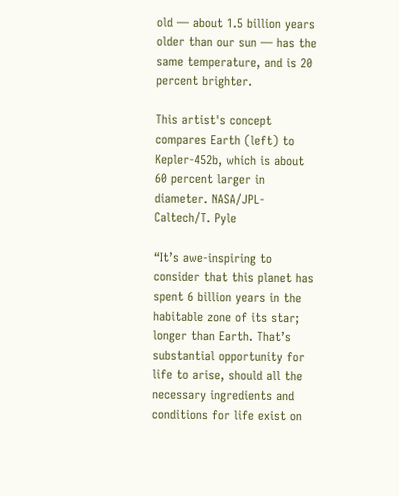old — about 1.5 billion years older than our sun — has the same temperature, and is 20 percent brighter.

This artist's concept compares Earth (left) to Kepler-452b, which is about 60 percent larger in diameter. NASA/JPL-Caltech/T. Pyle

“It’s awe-inspiring to consider that this planet has spent 6 billion years in the habitable zone of its star; longer than Earth. That’s substantial opportunity for life to arise, should all the necessary ingredients and conditions for life exist on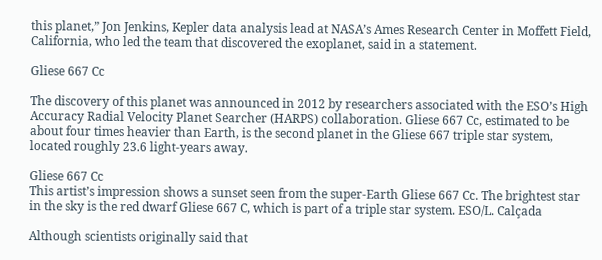this planet,” Jon Jenkins, Kepler data analysis lead at NASA’s Ames Research Center in Moffett Field, California, who led the team that discovered the exoplanet, said in a statement.

Gliese 667 Cc

The discovery of this planet was announced in 2012 by researchers associated with the ESO’s High Accuracy Radial Velocity Planet Searcher (HARPS) collaboration. Gliese 667 Cc, estimated to be about four times heavier than Earth, is the second planet in the Gliese 667 triple star system, located roughly 23.6 light-years away.

Gliese 667 Cc
This artist’s impression shows a sunset seen from the super-Earth Gliese 667 Cc. The brightest star in the sky is the red dwarf Gliese 667 C, which is part of a triple star system. ESO/L. Calçada

Although scientists originally said that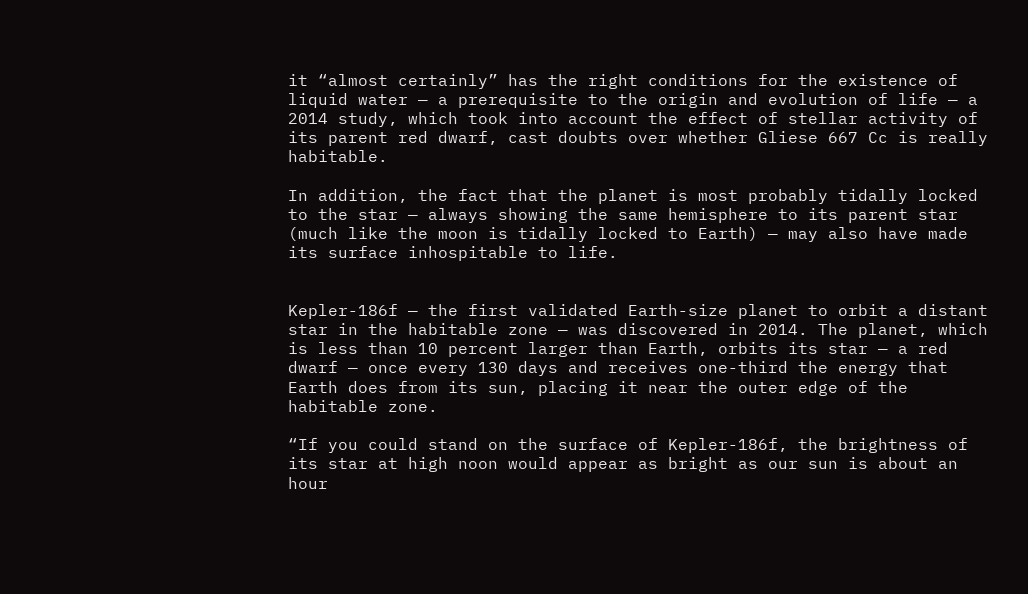it “almost certainly” has the right conditions for the existence of liquid water — a prerequisite to the origin and evolution of life — a 2014 study, which took into account the effect of stellar activity of its parent red dwarf, cast doubts over whether Gliese 667 Cc is really habitable.

In addition, the fact that the planet is most probably tidally locked to the star — always showing the same hemisphere to its parent star (much like the moon is tidally locked to Earth) — may also have made its surface inhospitable to life.


Kepler-186f — the first validated Earth-size planet to orbit a distant star in the habitable zone — was discovered in 2014. The planet, which is less than 10 percent larger than Earth, orbits its star — a red dwarf — once every 130 days and receives one-third the energy that Earth does from its sun, placing it near the outer edge of the habitable zone.

“If you could stand on the surface of Kepler-186f, the brightness of its star at high noon would appear as bright as our sun is about an hour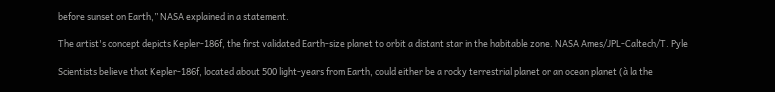before sunset on Earth,” NASA explained in a statement.

The artist's concept depicts Kepler-186f, the first validated Earth-size planet to orbit a distant star in the habitable zone. NASA Ames/JPL-Caltech/T. Pyle

Scientists believe that Kepler-186f, located about 500 light-years from Earth, could either be a rocky terrestrial planet or an ocean planet (à la the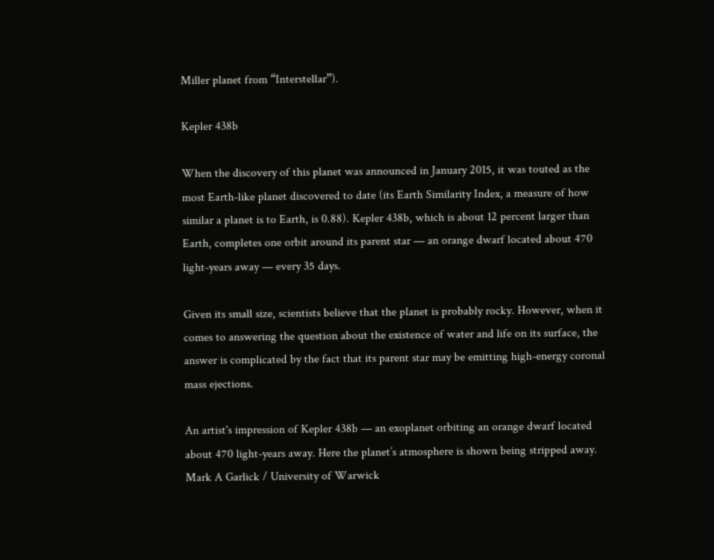Miller planet from “Interstellar”).

Kepler 438b

When the discovery of this planet was announced in January 2015, it was touted as the most Earth-like planet discovered to date (its Earth Similarity Index, a measure of how similar a planet is to Earth, is 0.88). Kepler 438b, which is about 12 percent larger than Earth, completes one orbit around its parent star — an orange dwarf located about 470 light-years away — every 35 days.

Given its small size, scientists believe that the planet is probably rocky. However, when it comes to answering the question about the existence of water and life on its surface, the answer is complicated by the fact that its parent star may be emitting high-energy coronal mass ejections.

An artist's impression of Kepler 438b — an exoplanet orbiting an orange dwarf located about 470 light-years away. Here the planet’s atmosphere is shown being stripped away. Mark A Garlick / University of Warwick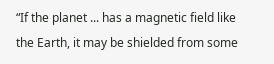“If the planet ... has a magnetic field like the Earth, it may be shielded from some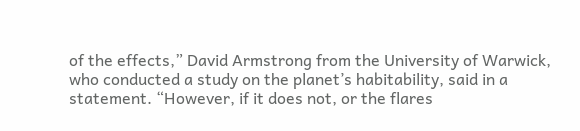of the effects,” David Armstrong from the University of Warwick, who conducted a study on the planet’s habitability, said in a statement. “However, if it does not, or the flares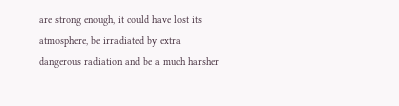are strong enough, it could have lost its atmosphere, be irradiated by extra dangerous radiation and be a much harsher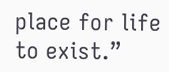place for life to exist.”